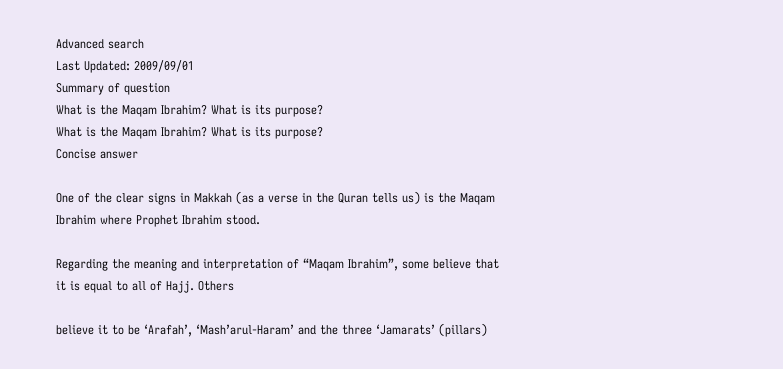Advanced search
Last Updated: 2009/09/01
Summary of question
What is the Maqam Ibrahim? What is its purpose?
What is the Maqam Ibrahim? What is its purpose?
Concise answer

One of the clear signs in Makkah (as a verse in the Quran tells us) is the Maqam Ibrahim where Prophet Ibrahim stood.

Regarding the meaning and interpretation of “Maqam Ibrahim”, some believe that it is equal to all of Hajj. Others

believe it to be ‘Arafah’, ‘Mash’arul-Haram’ and the three ‘Jamarats’ (pillars)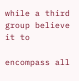while a third group believe it to

encompass all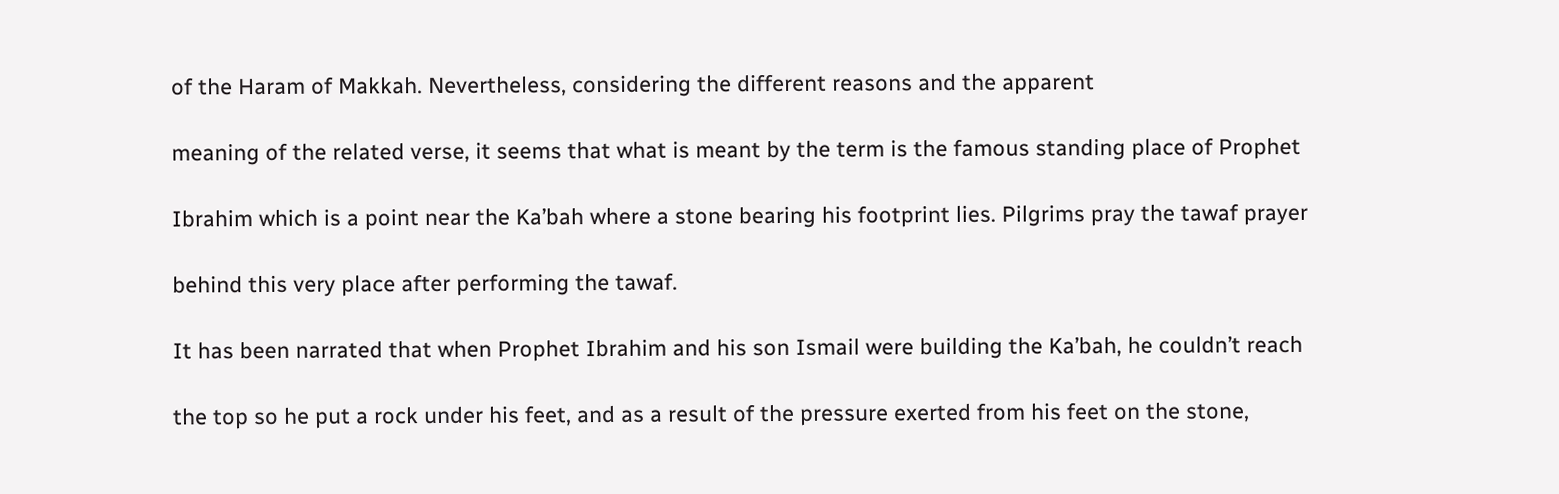of the Haram of Makkah. Nevertheless, considering the different reasons and the apparent

meaning of the related verse, it seems that what is meant by the term is the famous standing place of Prophet

Ibrahim which is a point near the Ka’bah where a stone bearing his footprint lies. Pilgrims pray the tawaf prayer

behind this very place after performing the tawaf.

It has been narrated that when Prophet Ibrahim and his son Ismail were building the Ka’bah, he couldn’t reach

the top so he put a rock under his feet, and as a result of the pressure exerted from his feet on the stone,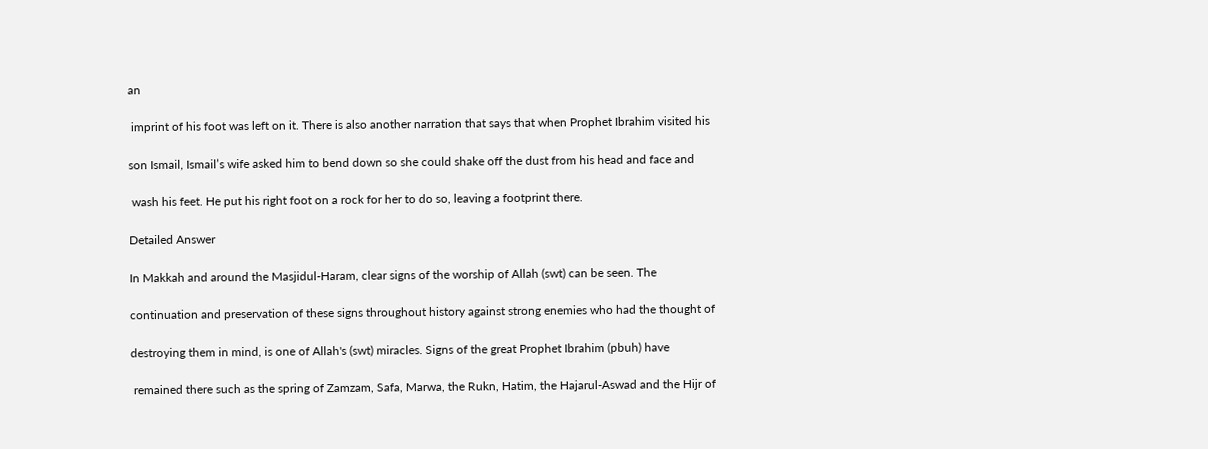an

 imprint of his foot was left on it. There is also another narration that says that when Prophet Ibrahim visited his

son Ismail, Ismail’s wife asked him to bend down so she could shake off the dust from his head and face and

 wash his feet. He put his right foot on a rock for her to do so, leaving a footprint there.

Detailed Answer

In Makkah and around the Masjidul-Haram, clear signs of the worship of Allah (swt) can be seen. The

continuation and preservation of these signs throughout history against strong enemies who had the thought of

destroying them in mind, is one of Allah's (swt) miracles. Signs of the great Prophet Ibrahim (pbuh) have

 remained there such as the spring of Zamzam, Safa, Marwa, the Rukn, Hatim, the Hajarul-Aswad and the Hijr of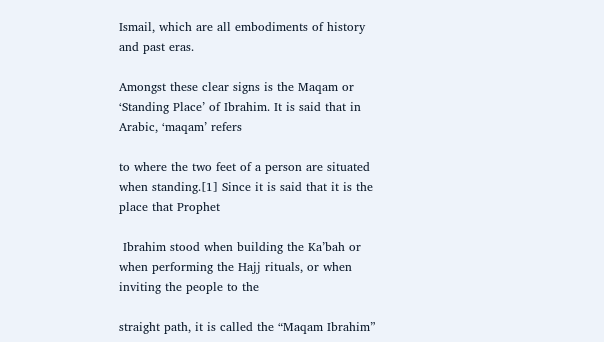Ismail, which are all embodiments of history and past eras.

Amongst these clear signs is the Maqam or ‘Standing Place’ of Ibrahim. It is said that in Arabic, ‘maqam’ refers

to where the two feet of a person are situated when standing.[1] Since it is said that it is the place that Prophet

 Ibrahim stood when building the Ka’bah or when performing the Hajj rituals, or when inviting the people to the

straight path, it is called the “Maqam Ibrahim”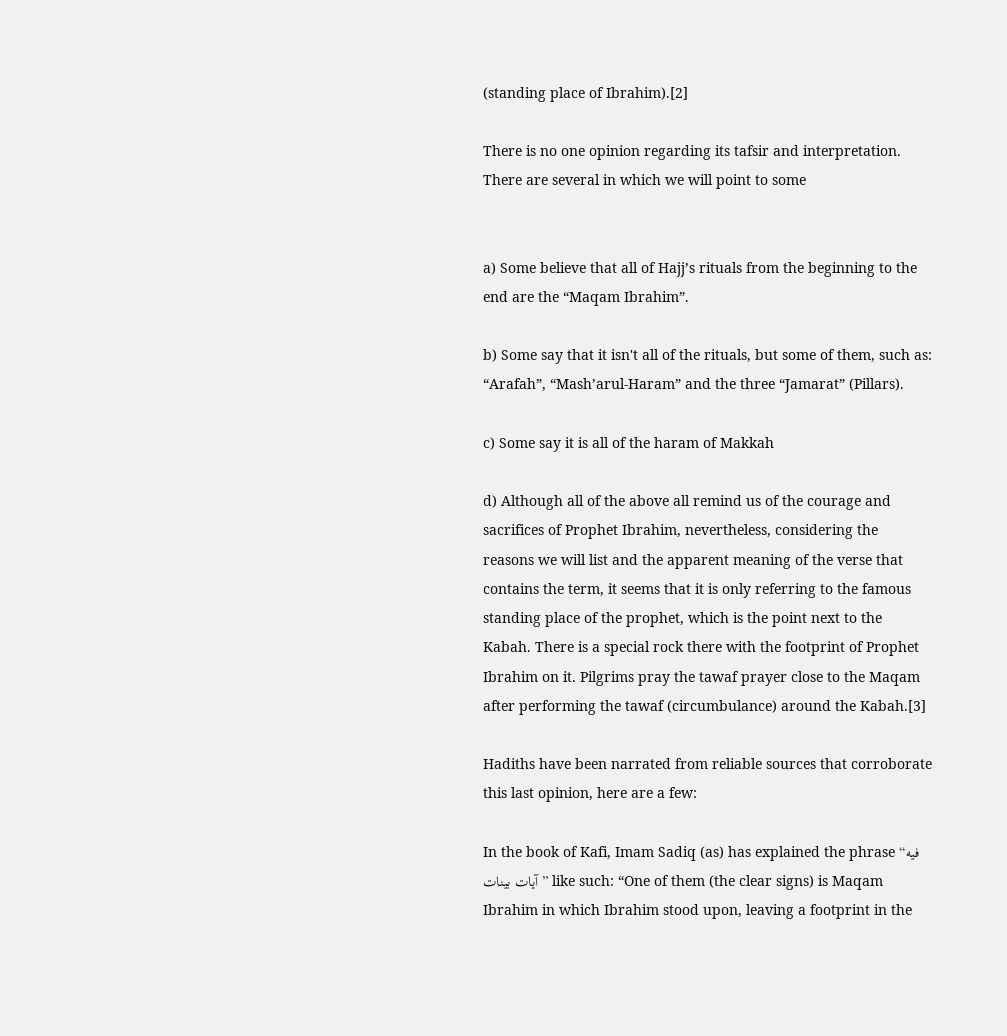(standing place of Ibrahim).[2]

There is no one opinion regarding its tafsir and interpretation. There are several in which we will point to some


a) Some believe that all of Hajj’s rituals from the beginning to the end are the “Maqam Ibrahim”.

b) Some say that it isn't all of the rituals, but some of them, such as: “Arafah”, “Mash’arul-Haram” and the three “Jamarat” (Pillars).

c) Some say it is all of the haram of Makkah

d) Although all of the above all remind us of the courage and sacrifices of Prophet Ibrahim, nevertheless, considering the reasons we will list and the apparent meaning of the verse that contains the term, it seems that it is only referring to the famous standing place of the prophet, which is the point next to the Kabah. There is a special rock there with the footprint of Prophet Ibrahim on it. Pilgrims pray the tawaf prayer close to the Maqam after performing the tawaf (circumbulance) around the Kabah.[3]

Hadiths have been narrated from reliable sources that corroborate this last opinion, here are a few:

In the book of Kafi, Imam Sadiq (as) has explained the phrase “فیه آیات بینات” like such: “One of them (the clear signs) is Maqam Ibrahim in which Ibrahim stood upon, leaving a footprint in the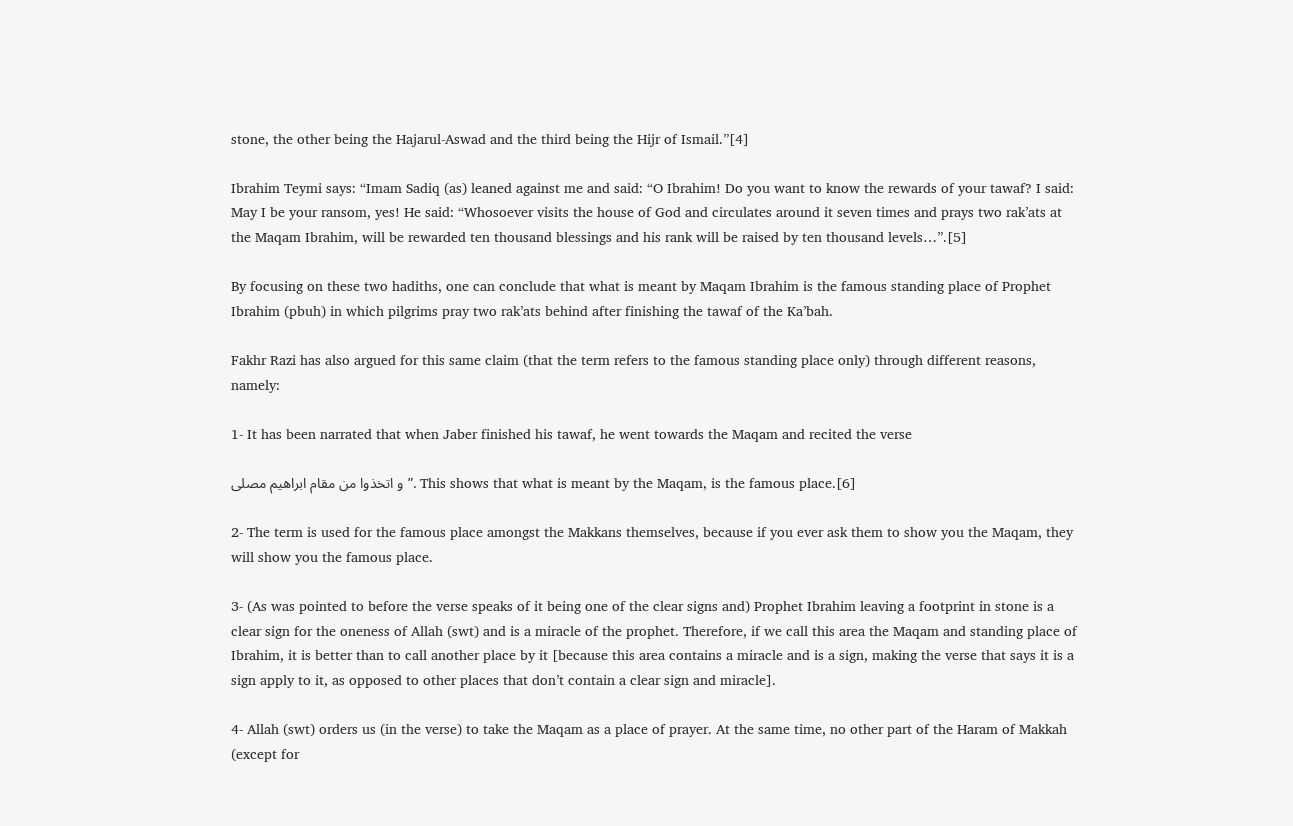stone, the other being the Hajarul-Aswad and the third being the Hijr of Ismail.”[4]

Ibrahim Teymi says: “Imam Sadiq (as) leaned against me and said: “O Ibrahim! Do you want to know the rewards of your tawaf? I said: May I be your ransom, yes! He said: “Whosoever visits the house of God and circulates around it seven times and prays two rak’ats at the Maqam Ibrahim, will be rewarded ten thousand blessings and his rank will be raised by ten thousand levels…”.[5]

By focusing on these two hadiths, one can conclude that what is meant by Maqam Ibrahim is the famous standing place of Prophet Ibrahim (pbuh) in which pilgrims pray two rak’ats behind after finishing the tawaf of the Ka’bah.

Fakhr Razi has also argued for this same claim (that the term refers to the famous standing place only) through different reasons, namely:

1- It has been narrated that when Jaber finished his tawaf, he went towards the Maqam and recited the verse

و اتخذوا من مقام ابراهیم مصلی”. This shows that what is meant by the Maqam, is the famous place.[6]

2- The term is used for the famous place amongst the Makkans themselves, because if you ever ask them to show you the Maqam, they will show you the famous place.

3- (As was pointed to before the verse speaks of it being one of the clear signs and) Prophet Ibrahim leaving a footprint in stone is a clear sign for the oneness of Allah (swt) and is a miracle of the prophet. Therefore, if we call this area the Maqam and standing place of Ibrahim, it is better than to call another place by it [because this area contains a miracle and is a sign, making the verse that says it is a sign apply to it, as opposed to other places that don’t contain a clear sign and miracle].

4- Allah (swt) orders us (in the verse) to take the Maqam as a place of prayer. At the same time, no other part of the Haram of Makkah (except for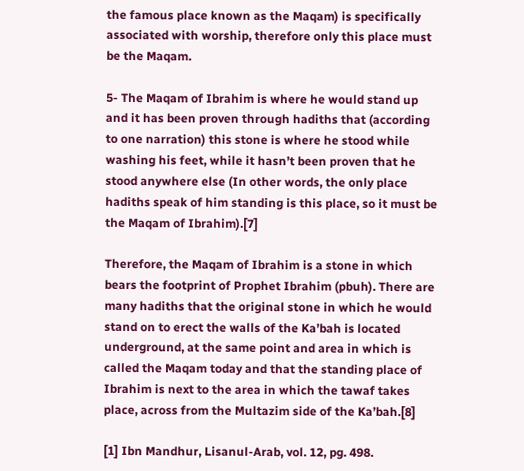the famous place known as the Maqam) is specifically associated with worship, therefore only this place must be the Maqam.

5- The Maqam of Ibrahim is where he would stand up and it has been proven through hadiths that (according to one narration) this stone is where he stood while washing his feet, while it hasn’t been proven that he stood anywhere else (In other words, the only place hadiths speak of him standing is this place, so it must be the Maqam of Ibrahim).[7]

Therefore, the Maqam of Ibrahim is a stone in which bears the footprint of Prophet Ibrahim (pbuh). There are many hadiths that the original stone in which he would stand on to erect the walls of the Ka’bah is located underground, at the same point and area in which is called the Maqam today and that the standing place of Ibrahim is next to the area in which the tawaf takes place, across from the Multazim side of the Ka’bah.[8]

[1] Ibn Mandhur, Lisanul-Arab, vol. 12, pg. 498.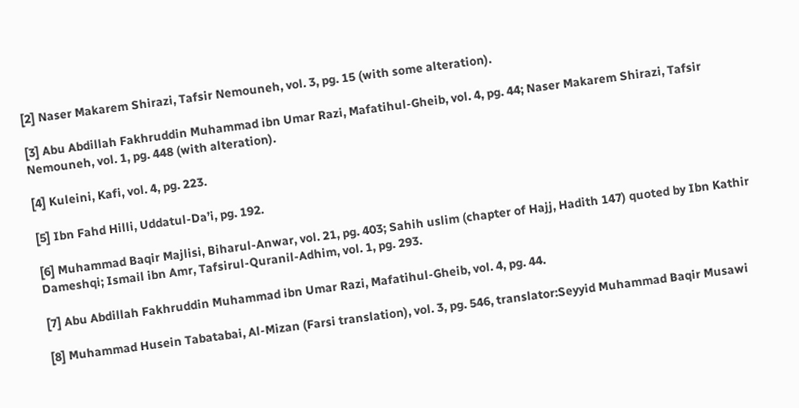[2] Naser Makarem Shirazi, Tafsir Nemouneh, vol. 3, pg. 15 (with some alteration).

[3] Abu Abdillah Fakhruddin Muhammad ibn Umar Razi, Mafatihul-Gheib, vol. 4, pg. 44; Naser Makarem Shirazi, Tafsir Nemouneh, vol. 1, pg. 448 (with alteration).

[4] Kuleini, Kafi, vol. 4, pg. 223.

[5] Ibn Fahd Hilli, Uddatul-Da’i, pg. 192.

[6] Muhammad Baqir Majlisi, Biharul-Anwar, vol. 21, pg. 403; Sahih uslim (chapter of Hajj, Hadith 147) quoted by Ibn Kathir Dameshqi; Ismail ibn Amr, Tafsirul-Quranil-Adhim, vol. 1, pg. 293.

[7] Abu Abdillah Fakhruddin Muhammad ibn Umar Razi, Mafatihul-Gheib, vol. 4, pg. 44.

[8] Muhammad Husein Tabatabai, Al-Mizan (Farsi translation), vol. 3, pg. 546, translator:Seyyid Muhammad Baqir Musawi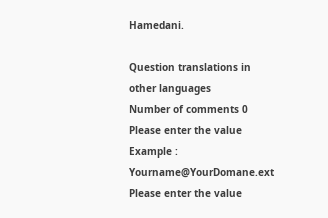Hamedani.

Question translations in other languages
Number of comments 0
Please enter the value
Example : Yourname@YourDomane.ext
Please enter the value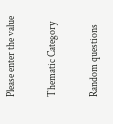Please enter the value

Thematic Category

Random questions